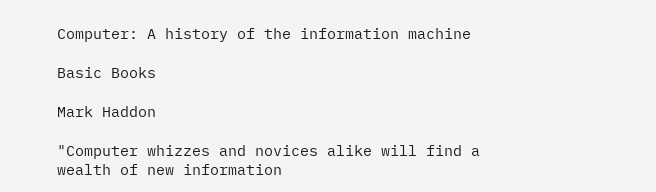Computer: A history of the information machine

Basic Books

Mark Haddon

"Computer whizzes and novices alike will find a wealth of new information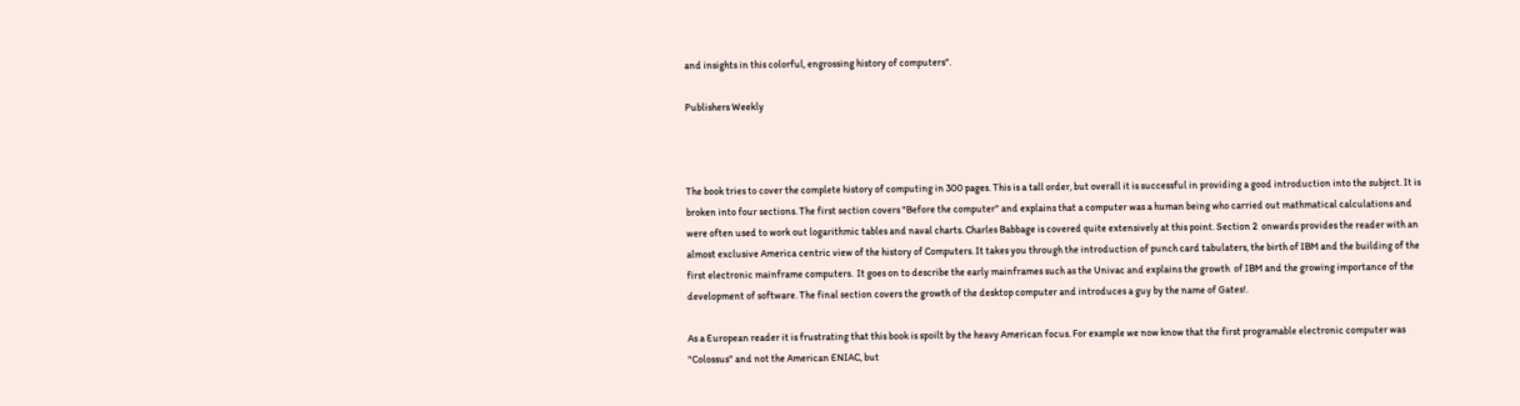and insights in this colorful, engrossing history of computers".

Publishers Weekly



The book tries to cover the complete history of computing in 300 pages. This is a tall order, but overall it is successful in providing a good introduction into the subject. It is broken into four sections. The first section covers "Before the computer" and explains that a computer was a human being who carried out mathmatical calculations and were often used to work out logarithmic tables and naval charts. Charles Babbage is covered quite extensively at this point. Section 2  onwards provides the reader with an almost exclusive America centric view of the history of Computers. It takes you through the introduction of punch card tabulaters, the birth of IBM and the building of the first electronic mainframe computers.  It goes on to describe the early mainframes such as the Univac and explains the growth  of IBM and the growing importance of the development of software. The final section covers the growth of the desktop computer and introduces a guy by the name of Gates!.

As a European reader it is frustrating that this book is spoilt by the heavy American focus. For example we now know that the first programable electronic computer was "Colossus" and not the American ENIAC, but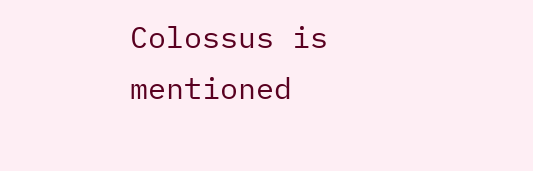Colossus is mentioned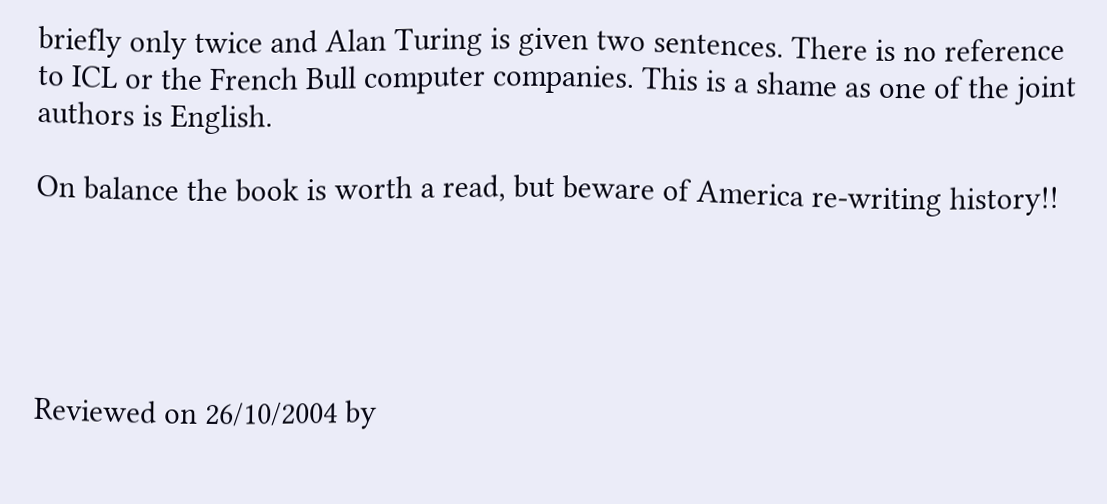briefly only twice and Alan Turing is given two sentences. There is no reference to ICL or the French Bull computer companies. This is a shame as one of the joint authors is English.

On balance the book is worth a read, but beware of America re-writing history!!





Reviewed on 26/10/2004 by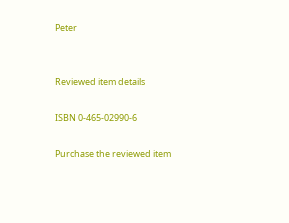Peter


Reviewed item details

ISBN 0-465-02990-6

Purchase the reviewed item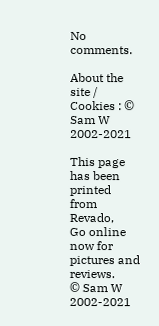No comments.

About the site / Cookies : © Sam W 2002-2021

This page has been printed from Revado,
Go online now for pictures and reviews.
© Sam W 2002-2021